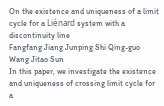On the existence and uniqueness of a limit cycle for a Liénard system with a discontinuity line
Fangfang Jiang Junping Shi Qing-guo Wang Jitao Sun
In this paper, we investigate the existence and uniqueness of crossing limit cycle for a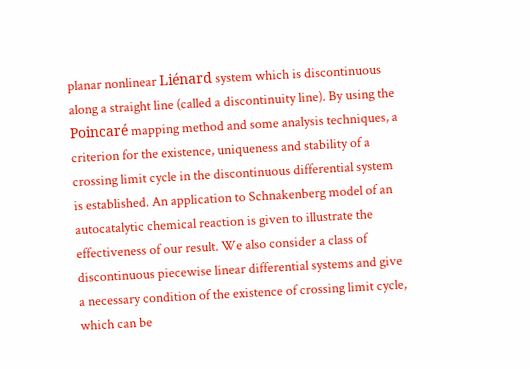planar nonlinear Liénard system which is discontinuous along a straight line (called a discontinuity line). By using the Poincaré mapping method and some analysis techniques, a criterion for the existence, uniqueness and stability of a crossing limit cycle in the discontinuous differential system is established. An application to Schnakenberg model of an autocatalytic chemical reaction is given to illustrate the effectiveness of our result. We also consider a class of discontinuous piecewise linear differential systems and give a necessary condition of the existence of crossing limit cycle, which can be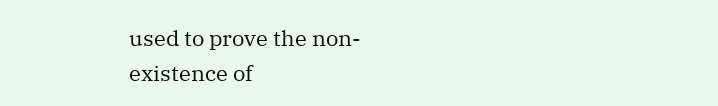used to prove the non-existence of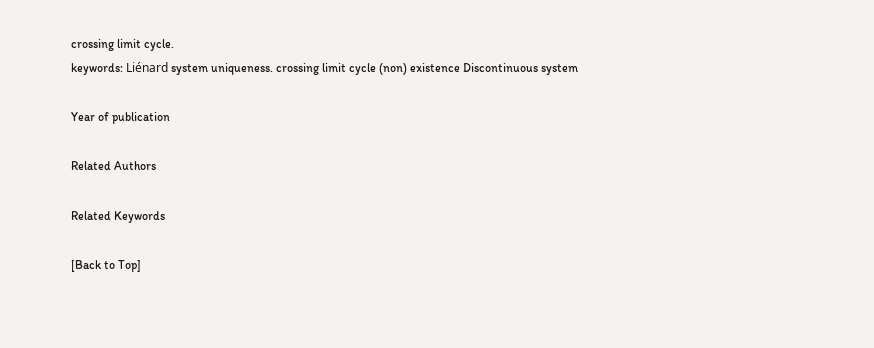crossing limit cycle.
keywords: Liénard system uniqueness. crossing limit cycle (non) existence Discontinuous system

Year of publication

Related Authors

Related Keywords

[Back to Top]